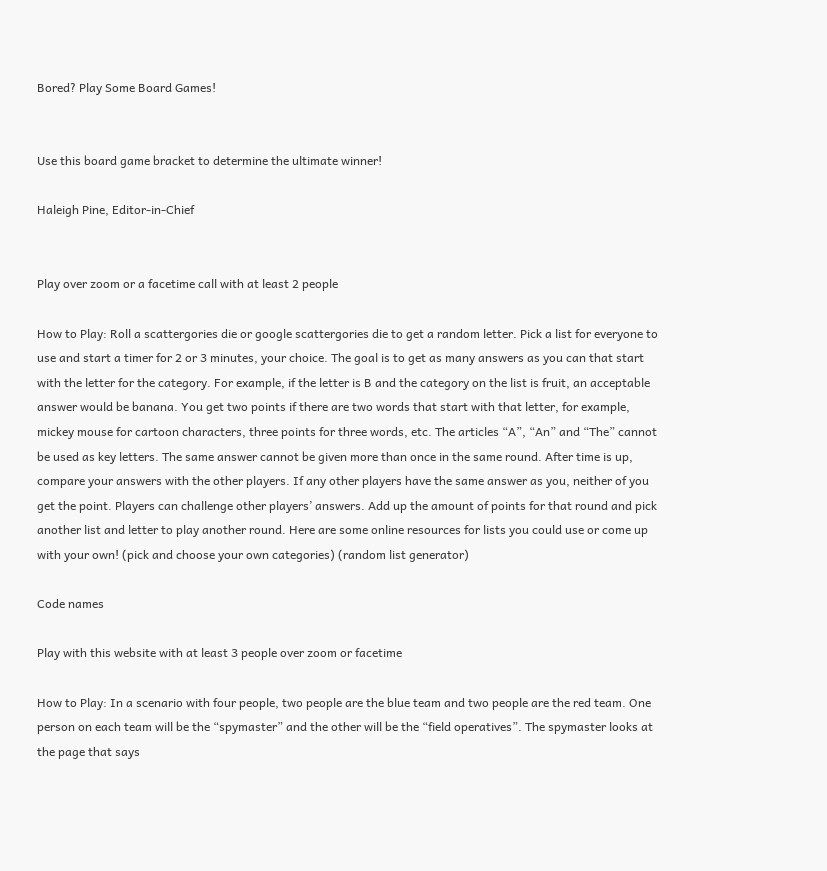Bored? Play Some Board Games!


Use this board game bracket to determine the ultimate winner!

Haleigh Pine, Editor-in-Chief


Play over zoom or a facetime call with at least 2 people

How to Play: Roll a scattergories die or google scattergories die to get a random letter. Pick a list for everyone to use and start a timer for 2 or 3 minutes, your choice. The goal is to get as many answers as you can that start with the letter for the category. For example, if the letter is B and the category on the list is fruit, an acceptable answer would be banana. You get two points if there are two words that start with that letter, for example, mickey mouse for cartoon characters, three points for three words, etc. The articles “A”, “An” and “The” cannot be used as key letters. The same answer cannot be given more than once in the same round. After time is up, compare your answers with the other players. If any other players have the same answer as you, neither of you get the point. Players can challenge other players’ answers. Add up the amount of points for that round and pick another list and letter to play another round. Here are some online resources for lists you could use or come up with your own! (pick and choose your own categories) (random list generator)

Code names

Play with this website with at least 3 people over zoom or facetime

How to Play: In a scenario with four people, two people are the blue team and two people are the red team. One person on each team will be the “spymaster” and the other will be the “field operatives”. The spymaster looks at the page that says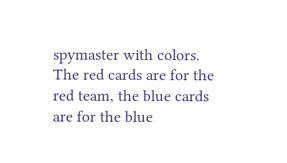spymaster with colors. The red cards are for the red team, the blue cards are for the blue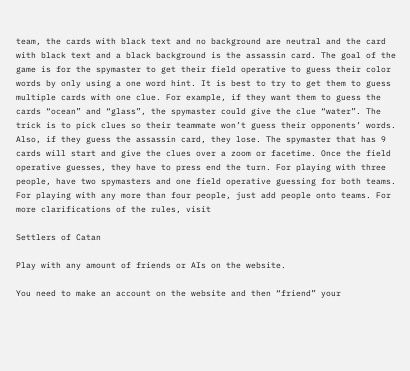team, the cards with black text and no background are neutral and the card with black text and a black background is the assassin card. The goal of the game is for the spymaster to get their field operative to guess their color words by only using a one word hint. It is best to try to get them to guess multiple cards with one clue. For example, if they want them to guess the cards “ocean” and “glass”, the spymaster could give the clue “water”. The trick is to pick clues so their teammate won’t guess their opponents’ words. Also, if they guess the assassin card, they lose. The spymaster that has 9 cards will start and give the clues over a zoom or facetime. Once the field operative guesses, they have to press end the turn. For playing with three people, have two spymasters and one field operative guessing for both teams. For playing with any more than four people, just add people onto teams. For more clarifications of the rules, visit

Settlers of Catan

Play with any amount of friends or AIs on the website.

You need to make an account on the website and then “friend” your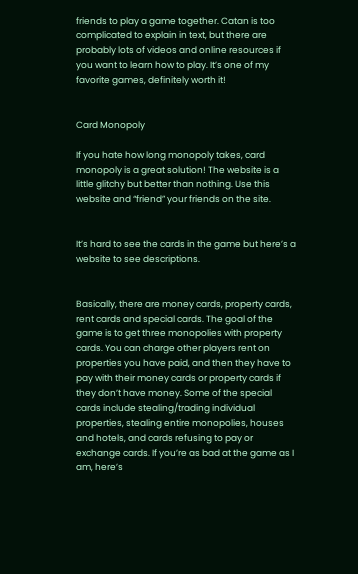friends to play a game together. Catan is too complicated to explain in text, but there are probably lots of videos and online resources if you want to learn how to play. It’s one of my favorite games, definitely worth it!


Card Monopoly

If you hate how long monopoly takes, card monopoly is a great solution! The website is a little glitchy but better than nothing. Use this website and “friend” your friends on the site.


It’s hard to see the cards in the game but here’s a website to see descriptions.


Basically, there are money cards, property cards, rent cards and special cards. The goal of the game is to get three monopolies with property cards. You can charge other players rent on properties you have paid, and then they have to pay with their money cards or property cards if they don’t have money. Some of the special cards include stealing/trading individual properties, stealing entire monopolies, houses and hotels, and cards refusing to pay or exchange cards. If you’re as bad at the game as I am, here’s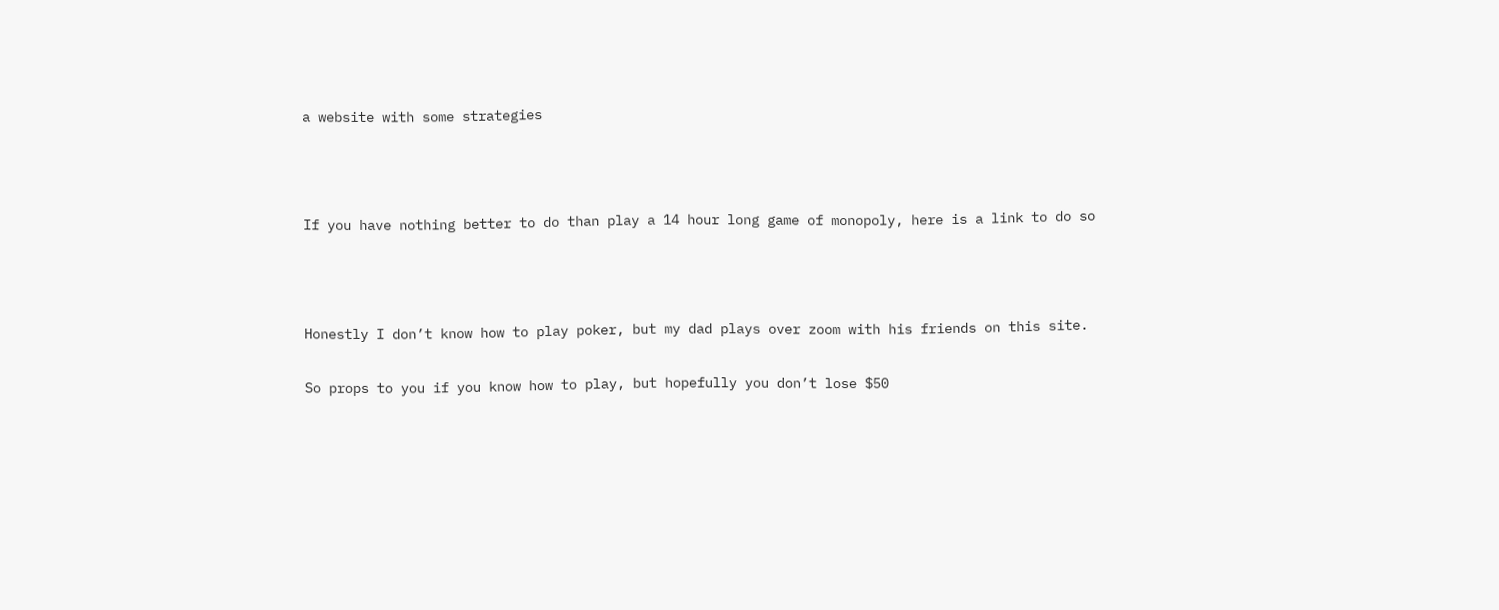a website with some strategies



If you have nothing better to do than play a 14 hour long game of monopoly, here is a link to do so



Honestly I don’t know how to play poker, but my dad plays over zoom with his friends on this site.

So props to you if you know how to play, but hopefully you don’t lose $50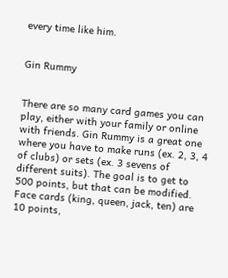every time like him.


Gin Rummy


There are so many card games you can play, either with your family or online with friends. Gin Rummy is a great one where you have to make runs (ex. 2, 3, 4 of clubs) or sets (ex. 3 sevens of different suits). The goal is to get to 500 points, but that can be modified. Face cards (king, queen, jack, ten) are 10 points,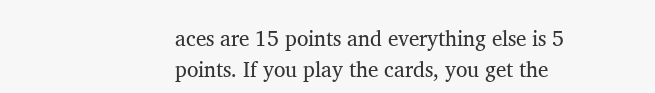aces are 15 points and everything else is 5 points. If you play the cards, you get the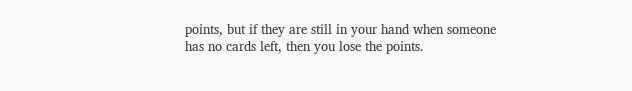points, but if they are still in your hand when someone has no cards left, then you lose the points.